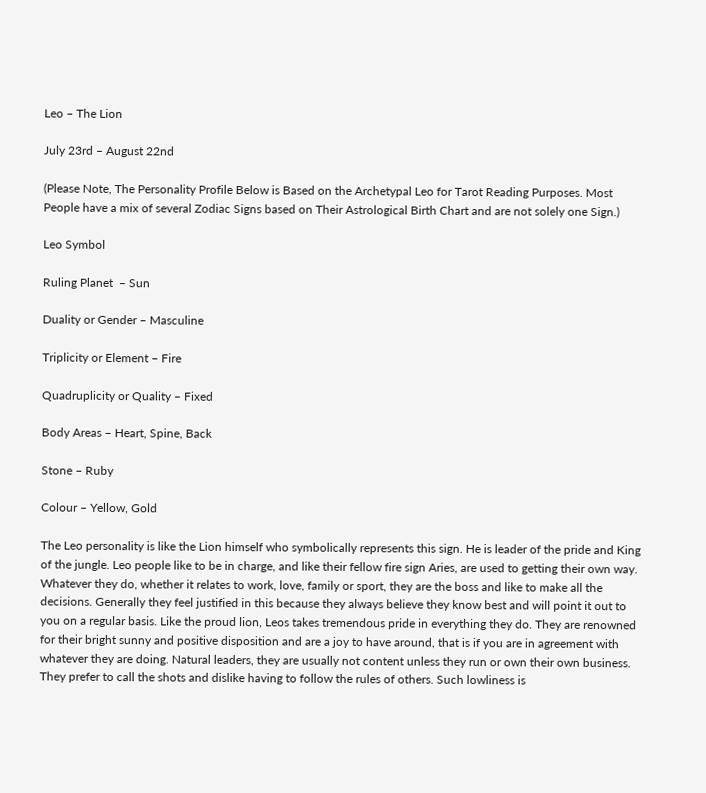Leo – The Lion

July 23rd – August 22nd

(Please Note, The Personality Profile Below is Based on the Archetypal Leo for Tarot Reading Purposes. Most People have a mix of several Zodiac Signs based on Their Astrological Birth Chart and are not solely one Sign.)

Leo Symbol

Ruling Planet  – Sun

Duality or Gender – Masculine

Triplicity or Element – Fire

Quadruplicity or Quality – Fixed

Body Areas – Heart, Spine, Back

Stone – Ruby

Colour – Yellow, Gold

The Leo personality is like the Lion himself who symbolically represents this sign. He is leader of the pride and King of the jungle. Leo people like to be in charge, and like their fellow fire sign Aries, are used to getting their own way. Whatever they do, whether it relates to work, love, family or sport, they are the boss and like to make all the decisions. Generally they feel justified in this because they always believe they know best and will point it out to you on a regular basis. Like the proud lion, Leos takes tremendous pride in everything they do. They are renowned for their bright sunny and positive disposition and are a joy to have around, that is if you are in agreement with whatever they are doing. Natural leaders, they are usually not content unless they run or own their own business. They prefer to call the shots and dislike having to follow the rules of others. Such lowliness is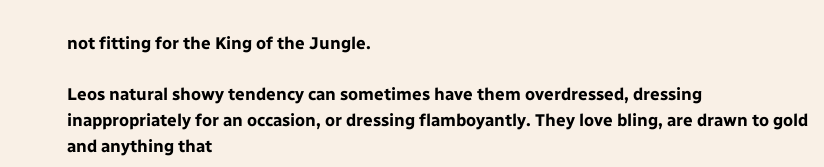not fitting for the King of the Jungle.

Leos natural showy tendency can sometimes have them overdressed, dressing inappropriately for an occasion, or dressing flamboyantly. They love bling, are drawn to gold and anything that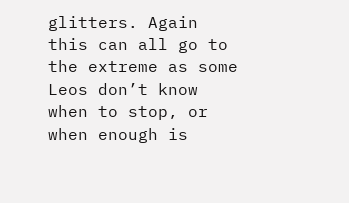glitters. Again this can all go to the extreme as some Leos don’t know when to stop, or when enough is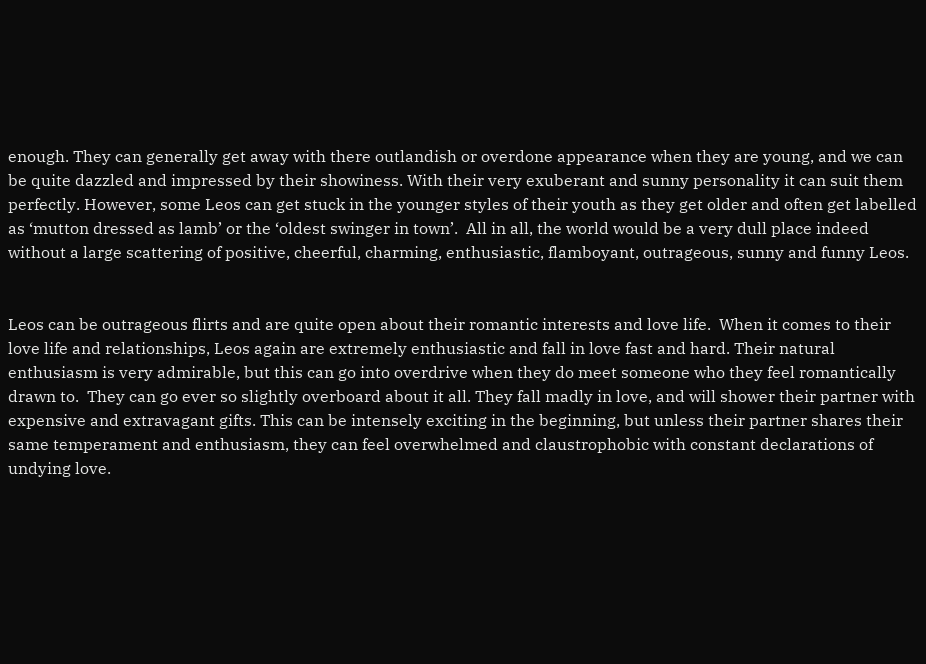enough. They can generally get away with there outlandish or overdone appearance when they are young, and we can be quite dazzled and impressed by their showiness. With their very exuberant and sunny personality it can suit them perfectly. However, some Leos can get stuck in the younger styles of their youth as they get older and often get labelled as ‘mutton dressed as lamb’ or the ‘oldest swinger in town’.  All in all, the world would be a very dull place indeed without a large scattering of positive, cheerful, charming, enthusiastic, flamboyant, outrageous, sunny and funny Leos.


Leos can be outrageous flirts and are quite open about their romantic interests and love life.  When it comes to their love life and relationships, Leos again are extremely enthusiastic and fall in love fast and hard. Their natural enthusiasm is very admirable, but this can go into overdrive when they do meet someone who they feel romantically drawn to.  They can go ever so slightly overboard about it all. They fall madly in love, and will shower their partner with expensive and extravagant gifts. This can be intensely exciting in the beginning, but unless their partner shares their same temperament and enthusiasm, they can feel overwhelmed and claustrophobic with constant declarations of undying love.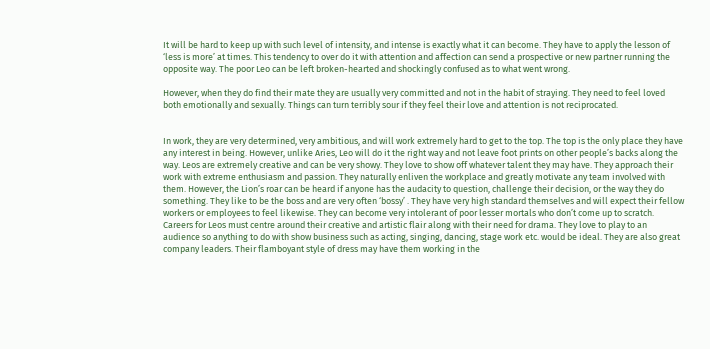It will be hard to keep up with such level of intensity, and intense is exactly what it can become. They have to apply the lesson of ‘less is more’ at times. This tendency to over do it with attention and affection can send a prospective or new partner running the opposite way. The poor Leo can be left broken-hearted and shockingly confused as to what went wrong.

However, when they do find their mate they are usually very committed and not in the habit of straying. They need to feel loved both emotionally and sexually. Things can turn terribly sour if they feel their love and attention is not reciprocated.


In work, they are very determined, very ambitious, and will work extremely hard to get to the top. The top is the only place they have any interest in being. However, unlike Aries, Leo will do it the right way and not leave foot prints on other people’s backs along the way. Leos are extremely creative and can be very showy. They love to show off whatever talent they may have. They approach their work with extreme enthusiasm and passion. They naturally enliven the workplace and greatly motivate any team involved with them. However, the Lion’s roar can be heard if anyone has the audacity to question, challenge their decision, or the way they do something. They like to be the boss and are very often ‘bossy’ . They have very high standard themselves and will expect their fellow workers or employees to feel likewise. They can become very intolerant of poor lesser mortals who don’t come up to scratch. Careers for Leos must centre around their creative and artistic flair along with their need for drama. They love to play to an audience so anything to do with show business such as acting, singing, dancing, stage work etc. would be ideal. They are also great company leaders. Their flamboyant style of dress may have them working in the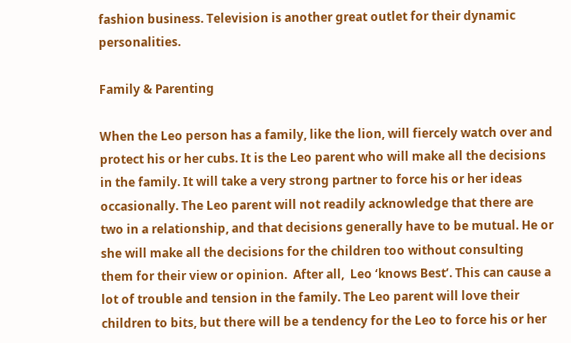fashion business. Television is another great outlet for their dynamic personalities.

Family & Parenting

When the Leo person has a family, like the lion, will fiercely watch over and protect his or her cubs. It is the Leo parent who will make all the decisions in the family. It will take a very strong partner to force his or her ideas occasionally. The Leo parent will not readily acknowledge that there are two in a relationship, and that decisions generally have to be mutual. He or she will make all the decisions for the children too without consulting them for their view or opinion.  After all,  Leo ‘knows Best’. This can cause a lot of trouble and tension in the family. The Leo parent will love their children to bits, but there will be a tendency for the Leo to force his or her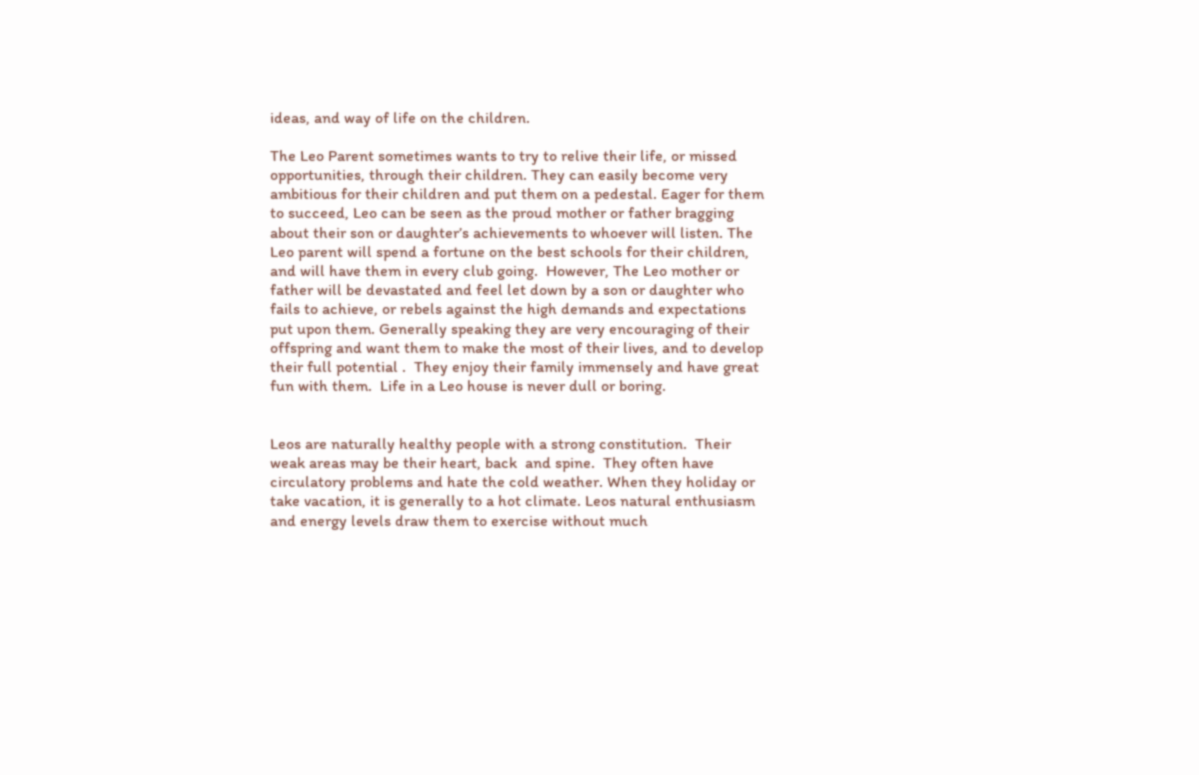ideas, and way of life on the children.

The Leo Parent sometimes wants to try to relive their life, or missed opportunities, through their children. They can easily become very ambitious for their children and put them on a pedestal. Eager for them to succeed, Leo can be seen as the proud mother or father bragging about their son or daughter’s achievements to whoever will listen. The Leo parent will spend a fortune on the best schools for their children, and will have them in every club going.  However, The Leo mother or father will be devastated and feel let down by a son or daughter who fails to achieve, or rebels against the high demands and expectations put upon them. Generally speaking they are very encouraging of their offspring and want them to make the most of their lives, and to develop their full potential .  They enjoy their family immensely and have great fun with them.  Life in a Leo house is never dull or boring.


Leos are naturally healthy people with a strong constitution.  Their weak areas may be their heart, back  and spine.  They often have circulatory problems and hate the cold weather. When they holiday or take vacation, it is generally to a hot climate. Leos natural enthusiasm and energy levels draw them to exercise without much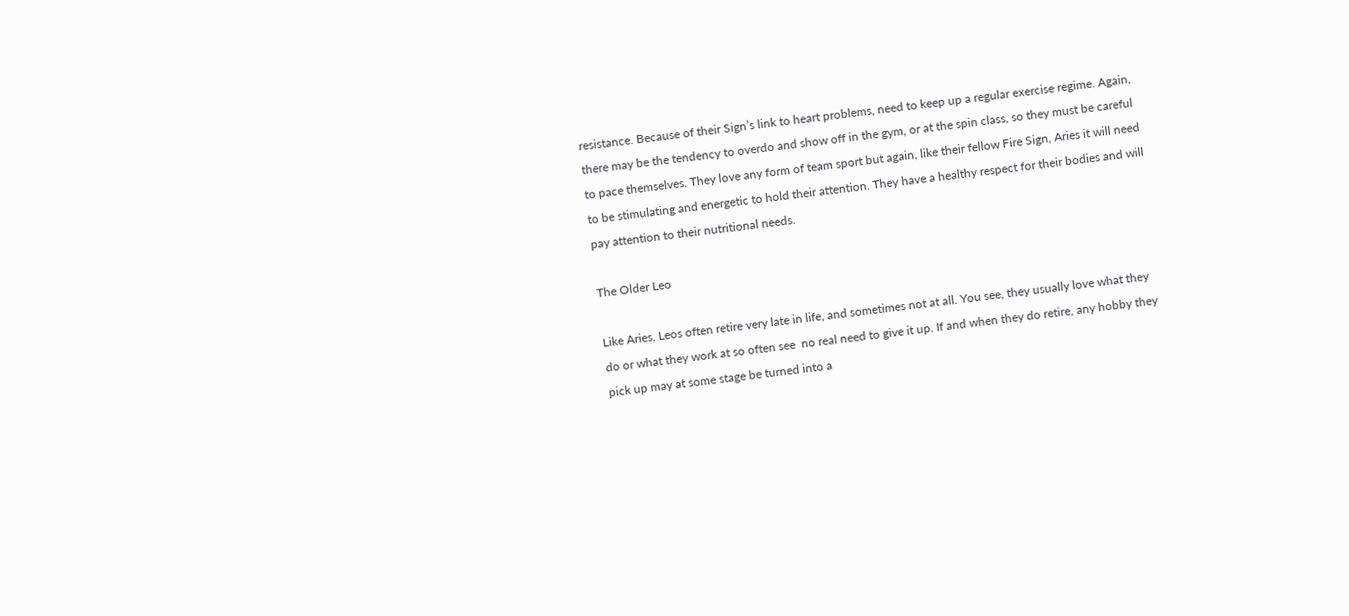resistance. Because of their Sign’s link to heart problems, need to keep up a regular exercise regime. Again, there may be the tendency to overdo and show off in the gym, or at the spin class, so they must be careful to pace themselves. They love any form of team sport but again, like their fellow Fire Sign, Aries it will need to be stimulating and energetic to hold their attention. They have a healthy respect for their bodies and will pay attention to their nutritional needs.

The Older Leo

Like Aries, Leos often retire very late in life, and sometimes not at all. You see, they usually love what they do or what they work at so often see  no real need to give it up. If and when they do retire, any hobby they pick up may at some stage be turned into a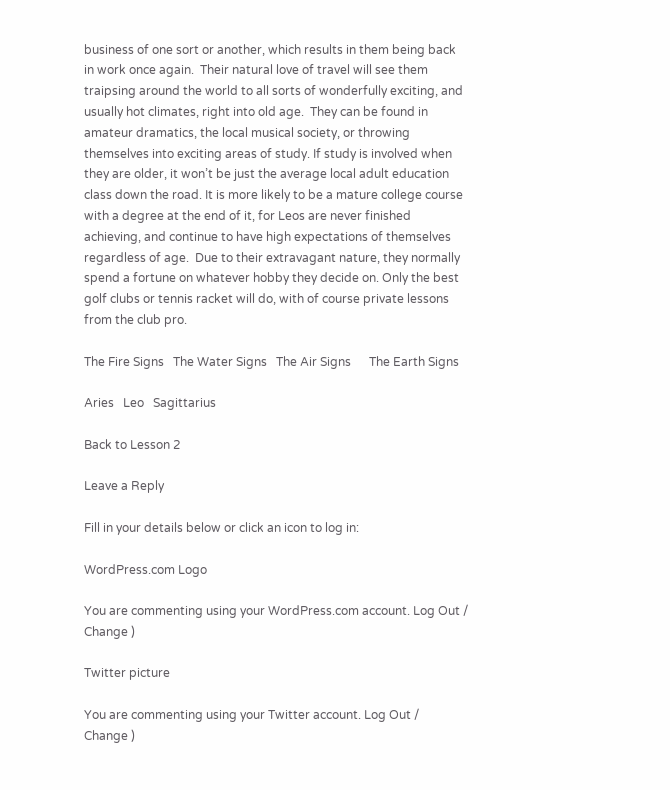business of one sort or another, which results in them being back in work once again.  Their natural love of travel will see them traipsing around the world to all sorts of wonderfully exciting, and usually hot climates, right into old age.  They can be found in amateur dramatics, the local musical society, or throwing themselves into exciting areas of study. If study is involved when they are older, it won’t be just the average local adult education class down the road. It is more likely to be a mature college course with a degree at the end of it, for Leos are never finished achieving, and continue to have high expectations of themselves regardless of age.  Due to their extravagant nature, they normally spend a fortune on whatever hobby they decide on. Only the best golf clubs or tennis racket will do, with of course private lessons from the club pro.

The Fire Signs   The Water Signs   The Air Signs      The Earth Signs

Aries   Leo   Sagittarius

Back to Lesson 2

Leave a Reply

Fill in your details below or click an icon to log in:

WordPress.com Logo

You are commenting using your WordPress.com account. Log Out /  Change )

Twitter picture

You are commenting using your Twitter account. Log Out /  Change )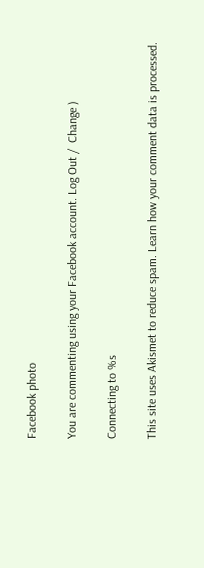Facebook photo

You are commenting using your Facebook account. Log Out /  Change )

Connecting to %s

This site uses Akismet to reduce spam. Learn how your comment data is processed.